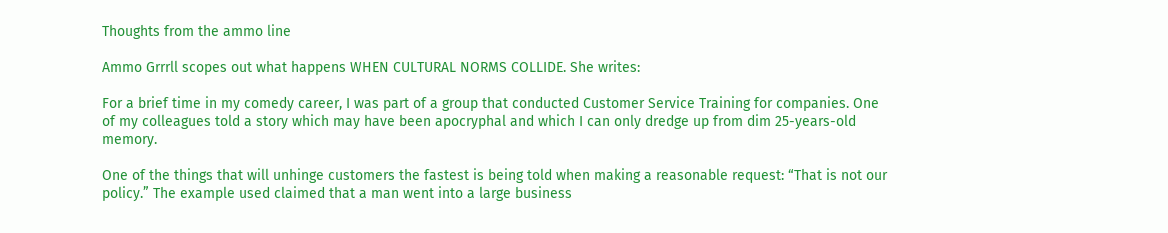Thoughts from the ammo line

Ammo Grrrll scopes out what happens WHEN CULTURAL NORMS COLLIDE. She writes:

For a brief time in my comedy career, I was part of a group that conducted Customer Service Training for companies. One of my colleagues told a story which may have been apocryphal and which I can only dredge up from dim 25-years-old memory.

One of the things that will unhinge customers the fastest is being told when making a reasonable request: “That is not our policy.” The example used claimed that a man went into a large business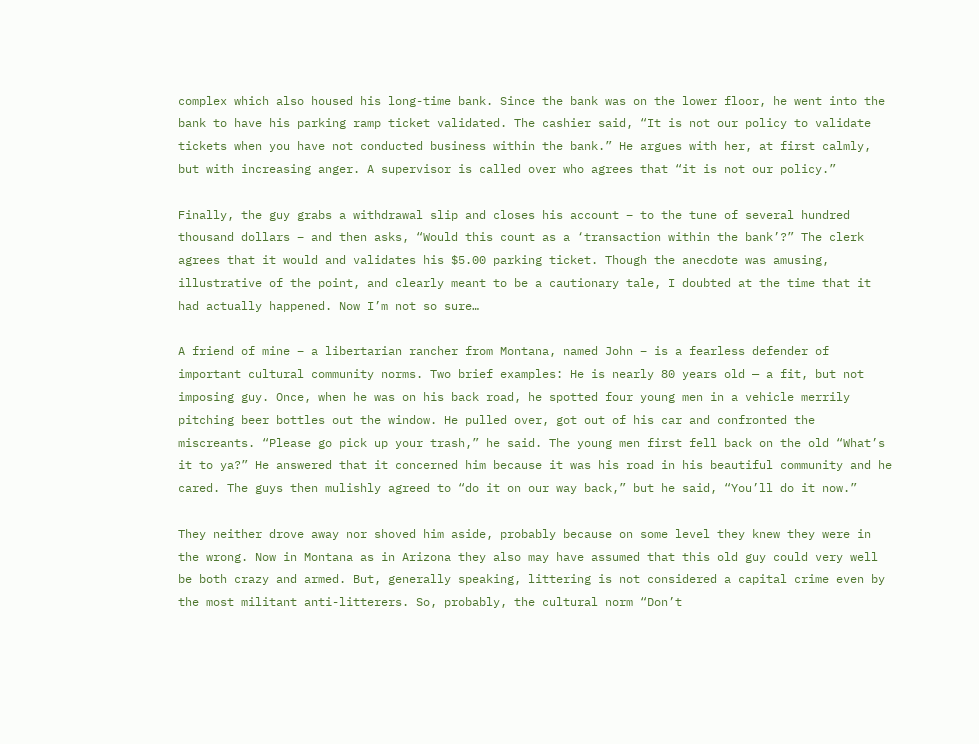complex which also housed his long-time bank. Since the bank was on the lower floor, he went into the bank to have his parking ramp ticket validated. The cashier said, “It is not our policy to validate tickets when you have not conducted business within the bank.” He argues with her, at first calmly, but with increasing anger. A supervisor is called over who agrees that “it is not our policy.”

Finally, the guy grabs a withdrawal slip and closes his account – to the tune of several hundred thousand dollars – and then asks, “Would this count as a ‘transaction within the bank’?” The clerk agrees that it would and validates his $5.00 parking ticket. Though the anecdote was amusing, illustrative of the point, and clearly meant to be a cautionary tale, I doubted at the time that it had actually happened. Now I’m not so sure…

A friend of mine – a libertarian rancher from Montana, named John – is a fearless defender of important cultural community norms. Two brief examples: He is nearly 80 years old — a fit, but not imposing guy. Once, when he was on his back road, he spotted four young men in a vehicle merrily pitching beer bottles out the window. He pulled over, got out of his car and confronted the miscreants. “Please go pick up your trash,” he said. The young men first fell back on the old “What’s it to ya?” He answered that it concerned him because it was his road in his beautiful community and he cared. The guys then mulishly agreed to “do it on our way back,” but he said, “You’ll do it now.”

They neither drove away nor shoved him aside, probably because on some level they knew they were in the wrong. Now in Montana as in Arizona they also may have assumed that this old guy could very well be both crazy and armed. But, generally speaking, littering is not considered a capital crime even by the most militant anti-litterers. So, probably, the cultural norm “Don’t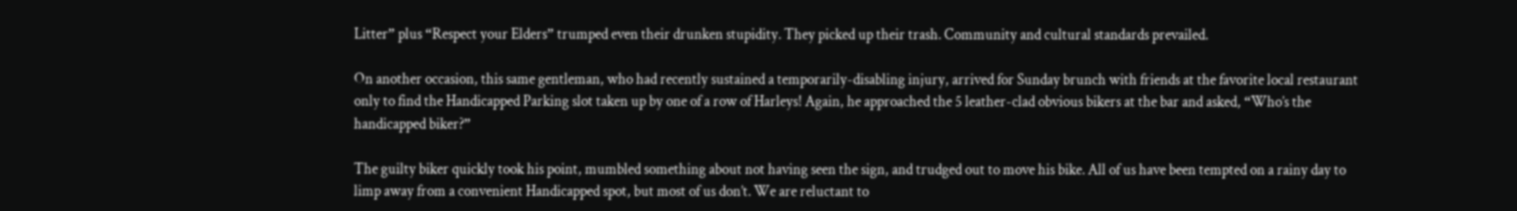Litter” plus “Respect your Elders” trumped even their drunken stupidity. They picked up their trash. Community and cultural standards prevailed.

On another occasion, this same gentleman, who had recently sustained a temporarily-disabling injury, arrived for Sunday brunch with friends at the favorite local restaurant only to find the Handicapped Parking slot taken up by one of a row of Harleys! Again, he approached the 5 leather-clad obvious bikers at the bar and asked, “Who’s the handicapped biker?”

The guilty biker quickly took his point, mumbled something about not having seen the sign, and trudged out to move his bike. All of us have been tempted on a rainy day to limp away from a convenient Handicapped spot, but most of us don’t. We are reluctant to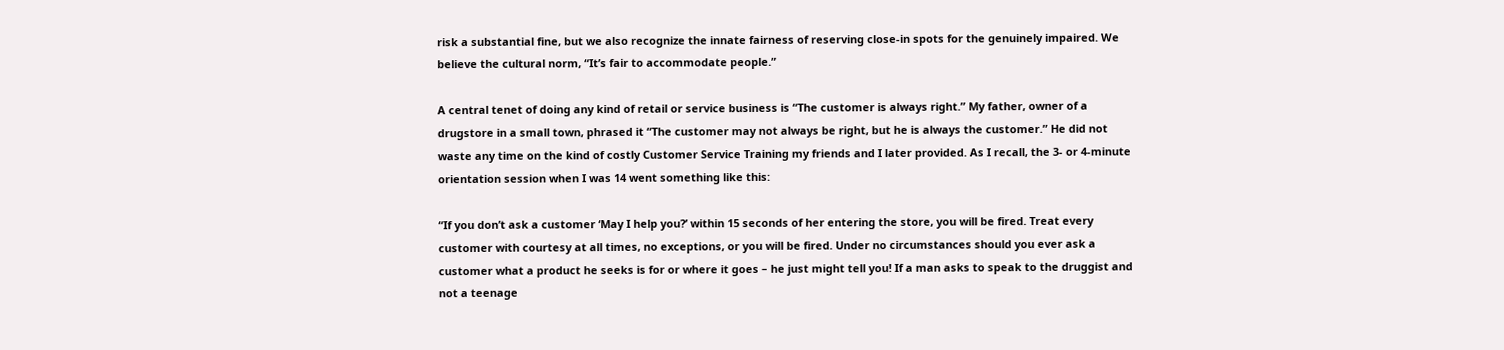risk a substantial fine, but we also recognize the innate fairness of reserving close-in spots for the genuinely impaired. We believe the cultural norm, “It’s fair to accommodate people.”

A central tenet of doing any kind of retail or service business is “The customer is always right.” My father, owner of a drugstore in a small town, phrased it “The customer may not always be right, but he is always the customer.” He did not waste any time on the kind of costly Customer Service Training my friends and I later provided. As I recall, the 3- or 4-minute orientation session when I was 14 went something like this:

“If you don’t ask a customer ‘May I help you?’ within 15 seconds of her entering the store, you will be fired. Treat every customer with courtesy at all times, no exceptions, or you will be fired. Under no circumstances should you ever ask a customer what a product he seeks is for or where it goes – he just might tell you! If a man asks to speak to the druggist and not a teenage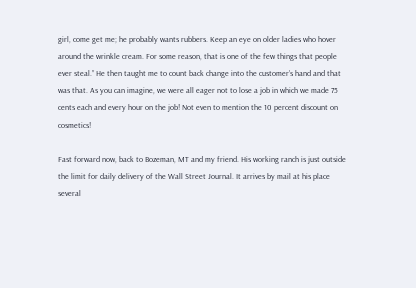girl, come get me; he probably wants rubbers. Keep an eye on older ladies who hover around the wrinkle cream. For some reason, that is one of the few things that people ever steal.” He then taught me to count back change into the customer’s hand and that was that. As you can imagine, we were all eager not to lose a job in which we made 75 cents each and every hour on the job! Not even to mention the 10 percent discount on cosmetics!

Fast forward now, back to Bozeman, MT and my friend. His working ranch is just outside the limit for daily delivery of the Wall Street Journal. It arrives by mail at his place several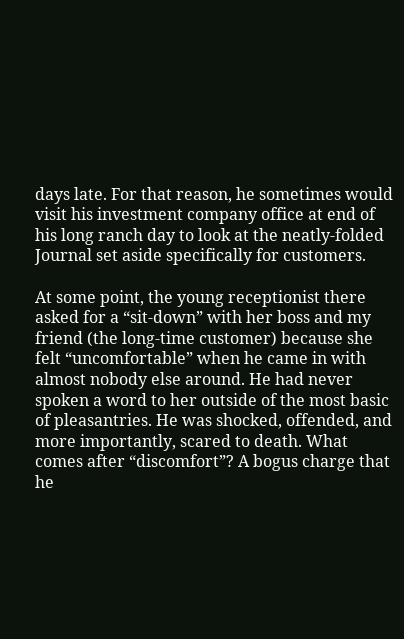days late. For that reason, he sometimes would visit his investment company office at end of his long ranch day to look at the neatly-folded Journal set aside specifically for customers.

At some point, the young receptionist there asked for a “sit-down” with her boss and my friend (the long-time customer) because she felt “uncomfortable” when he came in with almost nobody else around. He had never spoken a word to her outside of the most basic of pleasantries. He was shocked, offended, and more importantly, scared to death. What comes after “discomfort”? A bogus charge that he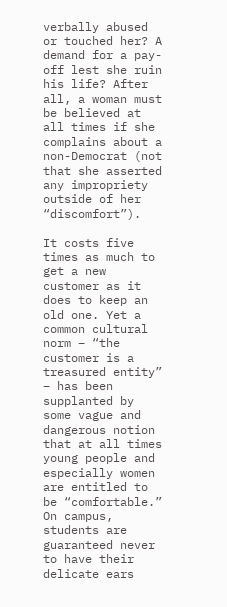verbally abused or touched her? A demand for a pay-off lest she ruin his life? After all, a woman must be believed at all times if she complains about a non-Democrat (not that she asserted any impropriety outside of her “discomfort”).

It costs five times as much to get a new customer as it does to keep an old one. Yet a common cultural norm – “the customer is a treasured entity” – has been supplanted by some vague and dangerous notion that at all times young people and especially women are entitled to be “comfortable.” On campus, students are guaranteed never to have their delicate ears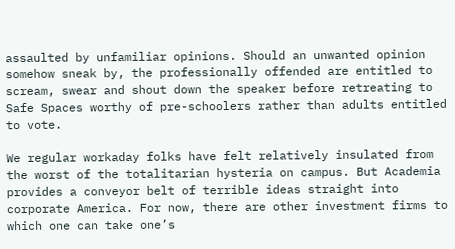assaulted by unfamiliar opinions. Should an unwanted opinion somehow sneak by, the professionally offended are entitled to scream, swear and shout down the speaker before retreating to Safe Spaces worthy of pre-schoolers rather than adults entitled to vote.

We regular workaday folks have felt relatively insulated from the worst of the totalitarian hysteria on campus. But Academia provides a conveyor belt of terrible ideas straight into corporate America. For now, there are other investment firms to which one can take one’s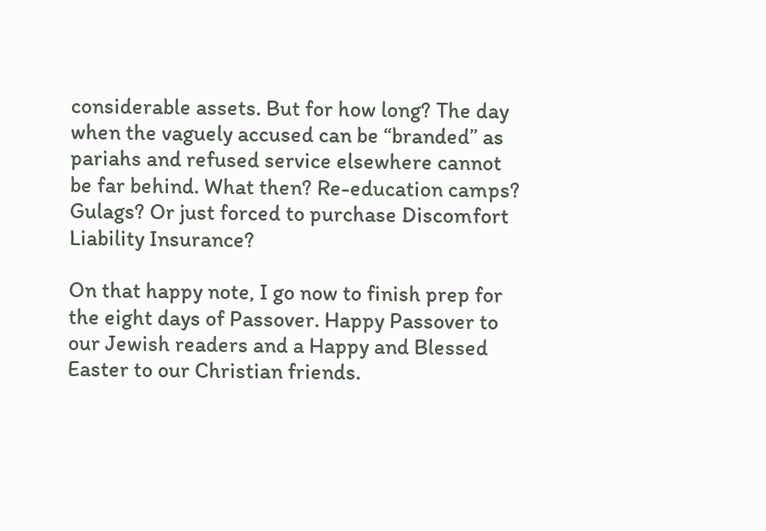considerable assets. But for how long? The day when the vaguely accused can be “branded” as pariahs and refused service elsewhere cannot be far behind. What then? Re-education camps? Gulags? Or just forced to purchase Discomfort Liability Insurance?

On that happy note, I go now to finish prep for the eight days of Passover. Happy Passover to our Jewish readers and a Happy and Blessed Easter to our Christian friends.